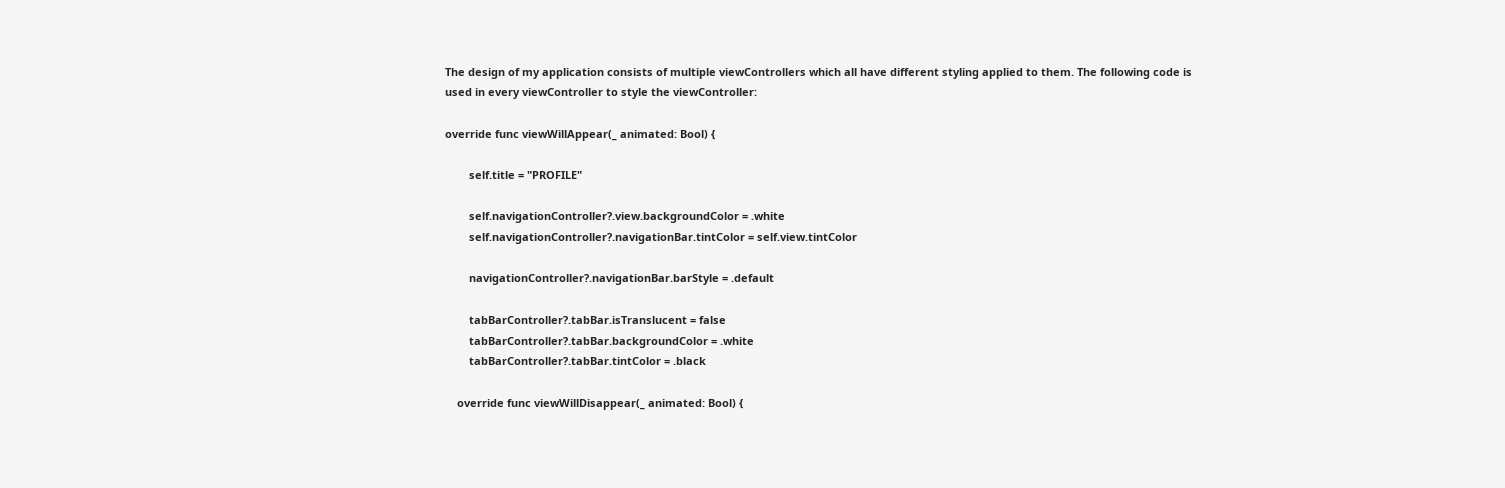The design of my application consists of multiple viewControllers which all have different styling applied to them. The following code is used in every viewController to style the viewController:

override func viewWillAppear(_ animated: Bool) {

        self.title = "PROFILE"

        self.navigationController?.view.backgroundColor = .white
        self.navigationController?.navigationBar.tintColor = self.view.tintColor

        navigationController?.navigationBar.barStyle = .default

        tabBarController?.tabBar.isTranslucent = false
        tabBarController?.tabBar.backgroundColor = .white
        tabBarController?.tabBar.tintColor = .black

    override func viewWillDisappear(_ animated: Bool) {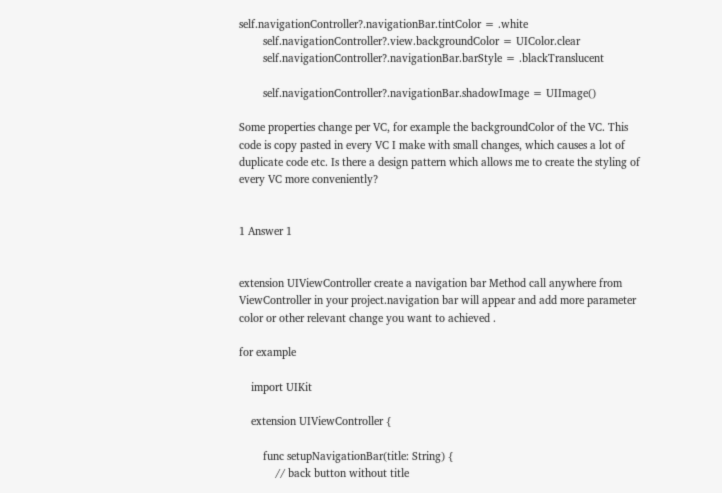self.navigationController?.navigationBar.tintColor = .white
        self.navigationController?.view.backgroundColor = UIColor.clear
        self.navigationController?.navigationBar.barStyle = .blackTranslucent

        self.navigationController?.navigationBar.shadowImage = UIImage()

Some properties change per VC, for example the backgroundColor of the VC. This code is copy pasted in every VC I make with small changes, which causes a lot of duplicate code etc. Is there a design pattern which allows me to create the styling of every VC more conveniently?


1 Answer 1


extension UIViewController create a navigation bar Method call anywhere from ViewController in your project.navigation bar will appear and add more parameter color or other relevant change you want to achieved .

for example

    import UIKit

    extension UIViewController {

        func setupNavigationBar(title: String) {
            // back button without title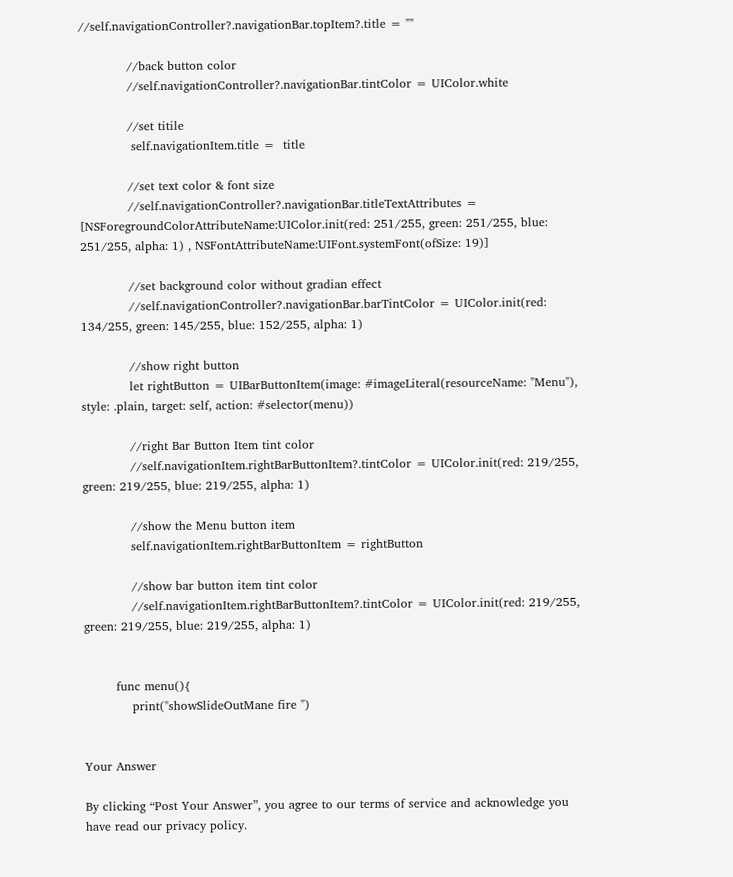//self.navigationController?.navigationBar.topItem?.title = ""

            //back button color
            //self.navigationController?.navigationBar.tintColor = UIColor.white

            //set titile
             self.navigationItem.title =  title

            //set text color & font size
            //self.navigationController?.navigationBar.titleTextAttributes = [NSForegroundColorAttributeName:UIColor.init(red: 251/255, green: 251/255, blue: 251/255, alpha: 1) , NSFontAttributeName:UIFont.systemFont(ofSize: 19)]

            //set background color without gradian effect
            //self.navigationController?.navigationBar.barTintColor = UIColor.init(red: 134/255, green: 145/255, blue: 152/255, alpha: 1)

            //show right button
            let rightButton = UIBarButtonItem(image: #imageLiteral(resourceName: "Menu"), style: .plain, target: self, action: #selector(menu))

            //right Bar Button Item tint color
            //self.navigationItem.rightBarButtonItem?.tintColor = UIColor.init(red: 219/255, green: 219/255, blue: 219/255, alpha: 1)

            //show the Menu button item
            self.navigationItem.rightBarButtonItem = rightButton

            //show bar button item tint color
            //self.navigationItem.rightBarButtonItem?.tintColor = UIColor.init(red: 219/255, green: 219/255, blue: 219/255, alpha: 1)


        func menu(){
            print("showSlideOutMane fire ")


Your Answer

By clicking “Post Your Answer”, you agree to our terms of service and acknowledge you have read our privacy policy.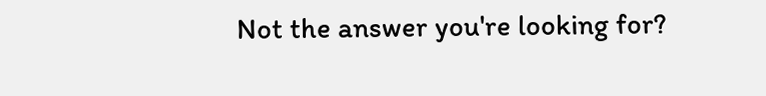Not the answer you're looking for?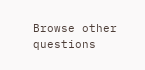Browse other questions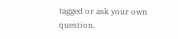tagged or ask your own question.